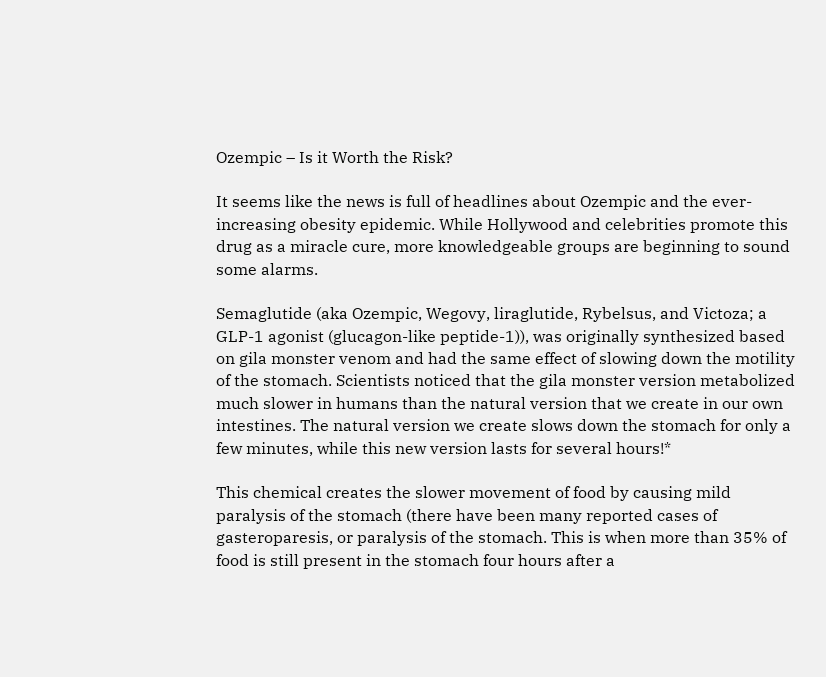Ozempic – Is it Worth the Risk?

It seems like the news is full of headlines about Ozempic and the ever-increasing obesity epidemic. While Hollywood and celebrities promote this drug as a miracle cure, more knowledgeable groups are beginning to sound some alarms.

Semaglutide (aka Ozempic, Wegovy, liraglutide, Rybelsus, and Victoza; a GLP-1 agonist (glucagon-like peptide-1)), was originally synthesized based on gila monster venom and had the same effect of slowing down the motility of the stomach. Scientists noticed that the gila monster version metabolized much slower in humans than the natural version that we create in our own intestines. The natural version we create slows down the stomach for only a few minutes, while this new version lasts for several hours!*

This chemical creates the slower movement of food by causing mild paralysis of the stomach (there have been many reported cases of gasteroparesis, or paralysis of the stomach. This is when more than 35% of food is still present in the stomach four hours after a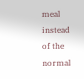meal instead of the normal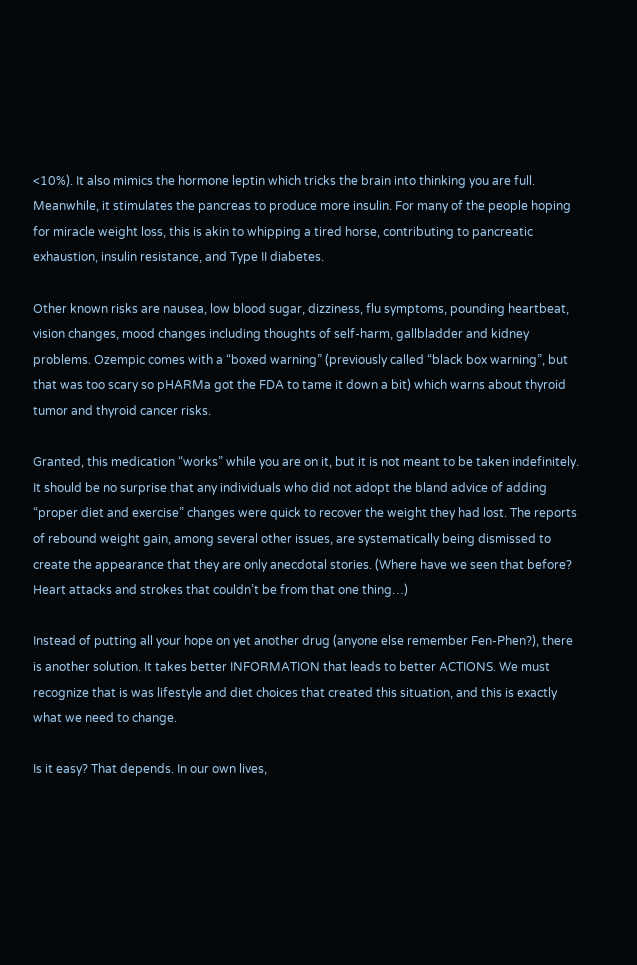<10%). It also mimics the hormone leptin which tricks the brain into thinking you are full. Meanwhile, it stimulates the pancreas to produce more insulin. For many of the people hoping for miracle weight loss, this is akin to whipping a tired horse, contributing to pancreatic exhaustion, insulin resistance, and Type II diabetes.

Other known risks are nausea, low blood sugar, dizziness, flu symptoms, pounding heartbeat, vision changes, mood changes including thoughts of self-harm, gallbladder and kidney problems. Ozempic comes with a “boxed warning” (previously called “black box warning”, but that was too scary so pHARMa got the FDA to tame it down a bit) which warns about thyroid tumor and thyroid cancer risks.

Granted, this medication “works” while you are on it, but it is not meant to be taken indefinitely. It should be no surprise that any individuals who did not adopt the bland advice of adding “proper diet and exercise” changes were quick to recover the weight they had lost. The reports of rebound weight gain, among several other issues, are systematically being dismissed to create the appearance that they are only anecdotal stories. (Where have we seen that before? Heart attacks and strokes that couldn’t be from that one thing…)

Instead of putting all your hope on yet another drug (anyone else remember Fen-Phen?), there is another solution. It takes better INFORMATION that leads to better ACTIONS. We must recognize that is was lifestyle and diet choices that created this situation, and this is exactly what we need to change.

Is it easy? That depends. In our own lives,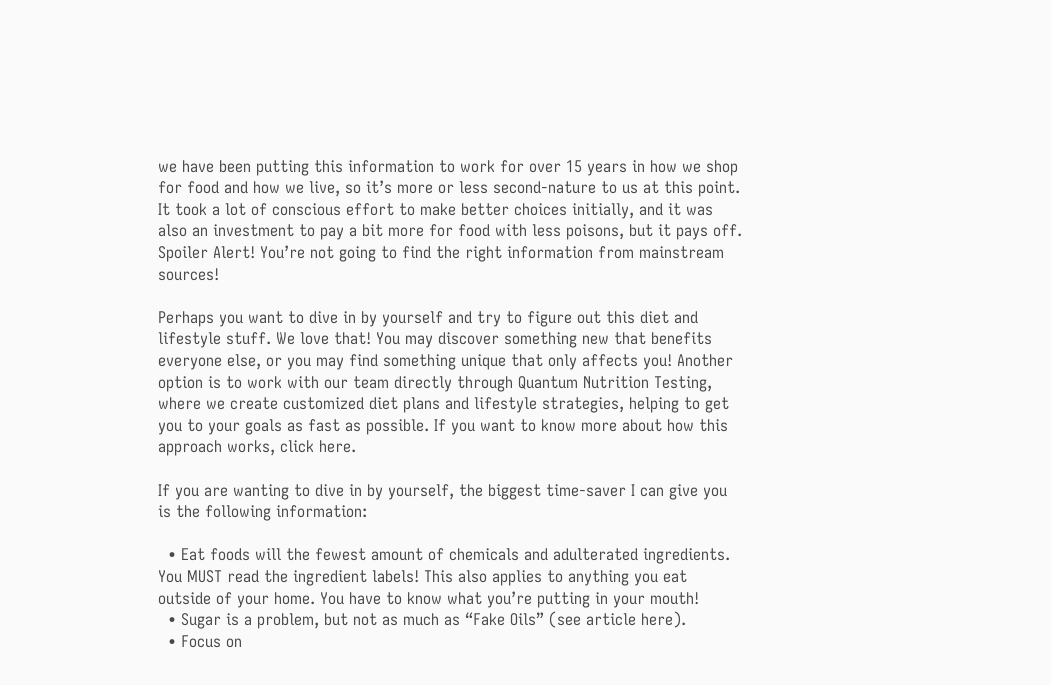we have been putting this information to work for over 15 years in how we shop for food and how we live, so it’s more or less second-nature to us at this point. It took a lot of conscious effort to make better choices initially, and it was also an investment to pay a bit more for food with less poisons, but it pays off. Spoiler Alert! You’re not going to find the right information from mainstream sources!

Perhaps you want to dive in by yourself and try to figure out this diet and lifestyle stuff. We love that! You may discover something new that benefits everyone else, or you may find something unique that only affects you! Another option is to work with our team directly through Quantum Nutrition Testing, where we create customized diet plans and lifestyle strategies, helping to get you to your goals as fast as possible. If you want to know more about how this approach works, click here.

If you are wanting to dive in by yourself, the biggest time-saver I can give you is the following information:

  • Eat foods will the fewest amount of chemicals and adulterated ingredients. You MUST read the ingredient labels! This also applies to anything you eat outside of your home. You have to know what you’re putting in your mouth!
  • Sugar is a problem, but not as much as “Fake Oils” (see article here).
  • Focus on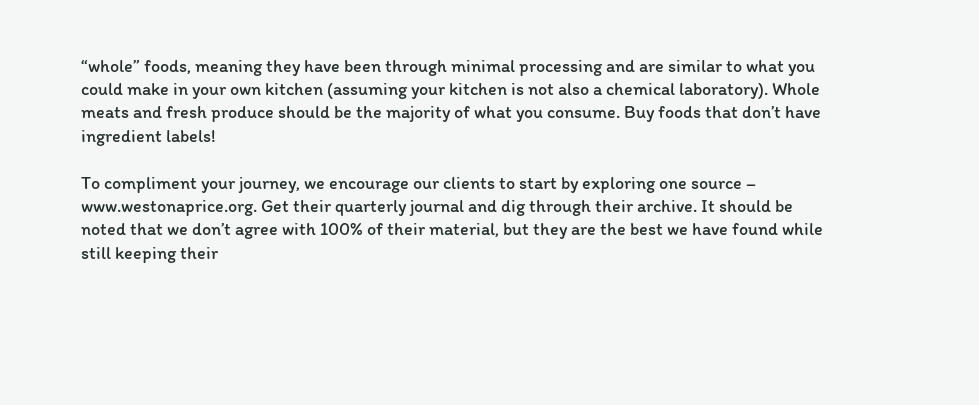“whole” foods, meaning they have been through minimal processing and are similar to what you could make in your own kitchen (assuming your kitchen is not also a chemical laboratory). Whole meats and fresh produce should be the majority of what you consume. Buy foods that don’t have ingredient labels!

To compliment your journey, we encourage our clients to start by exploring one source – www.westonaprice.org. Get their quarterly journal and dig through their archive. It should be noted that we don’t agree with 100% of their material, but they are the best we have found while still keeping their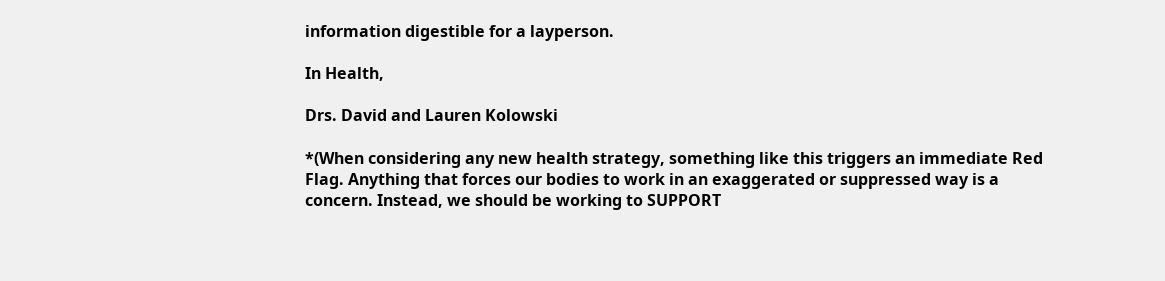information digestible for a layperson.

In Health,

Drs. David and Lauren Kolowski

*(When considering any new health strategy, something like this triggers an immediate Red Flag. Anything that forces our bodies to work in an exaggerated or suppressed way is a concern. Instead, we should be working to SUPPORT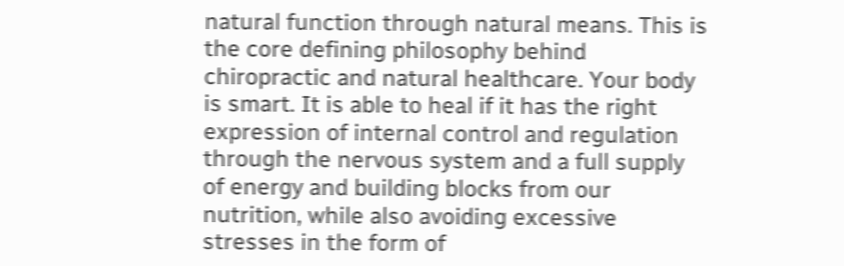natural function through natural means. This is the core defining philosophy behind chiropractic and natural healthcare. Your body is smart. It is able to heal if it has the right expression of internal control and regulation through the nervous system and a full supply of energy and building blocks from our nutrition, while also avoiding excessive stresses in the form of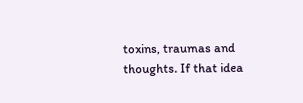toxins, traumas and thoughts. If that idea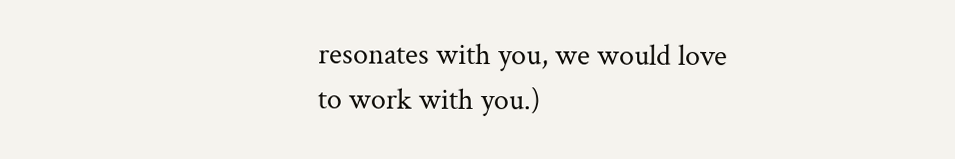resonates with you, we would love to work with you.)